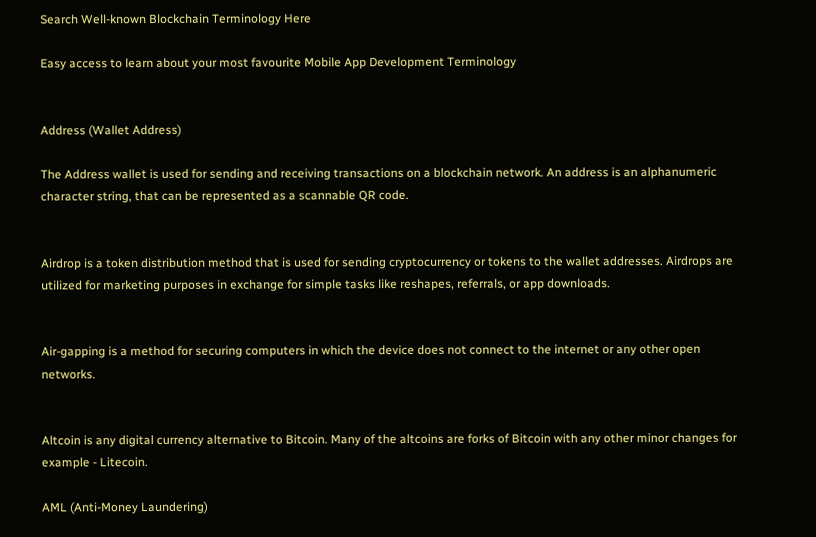Search Well-known Blockchain Terminology Here

Easy access to learn about your most favourite Mobile App Development Terminology


Address (Wallet Address)

The Address wallet is used for sending and receiving transactions on a blockchain network. An address is an alphanumeric character string, that can be represented as a scannable QR code.


Airdrop is a token distribution method that is used for sending cryptocurrency or tokens to the wallet addresses. Airdrops are utilized for marketing purposes in exchange for simple tasks like reshapes, referrals, or app downloads.


Air-gapping is a method for securing computers in which the device does not connect to the internet or any other open networks.


Altcoin is any digital currency alternative to Bitcoin. Many of the altcoins are forks of Bitcoin with any other minor changes for example - Litecoin.

AML (Anti-Money Laundering)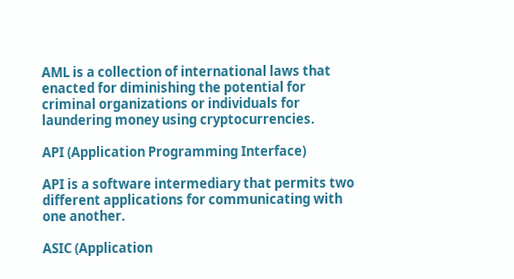AML is a collection of international laws that enacted for diminishing the potential for criminal organizations or individuals for laundering money using cryptocurrencies.

API (Application Programming Interface)

API is a software intermediary that permits two different applications for communicating with one another.

ASIC (Application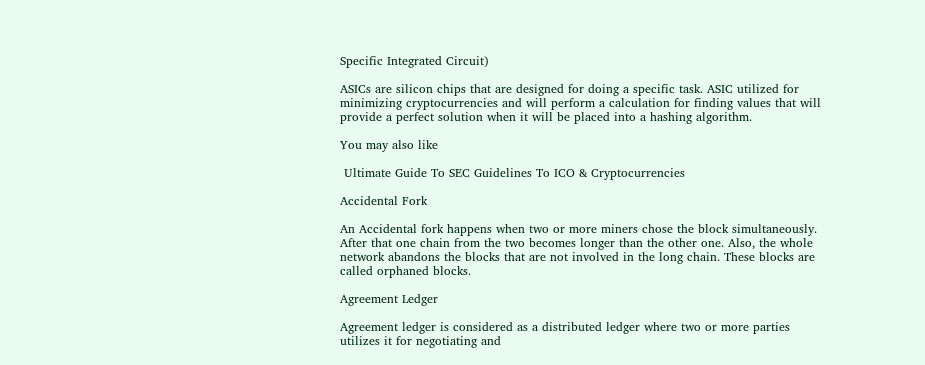Specific Integrated Circuit)

ASICs are silicon chips that are designed for doing a specific task. ASIC utilized for minimizing cryptocurrencies and will perform a calculation for finding values that will provide a perfect solution when it will be placed into a hashing algorithm.

You may also like

 Ultimate Guide To SEC Guidelines To ICO & Cryptocurrencies

Accidental Fork

An Accidental fork happens when two or more miners chose the block simultaneously. After that one chain from the two becomes longer than the other one. Also, the whole network abandons the blocks that are not involved in the long chain. These blocks are called orphaned blocks.

Agreement Ledger

Agreement ledger is considered as a distributed ledger where two or more parties utilizes it for negotiating and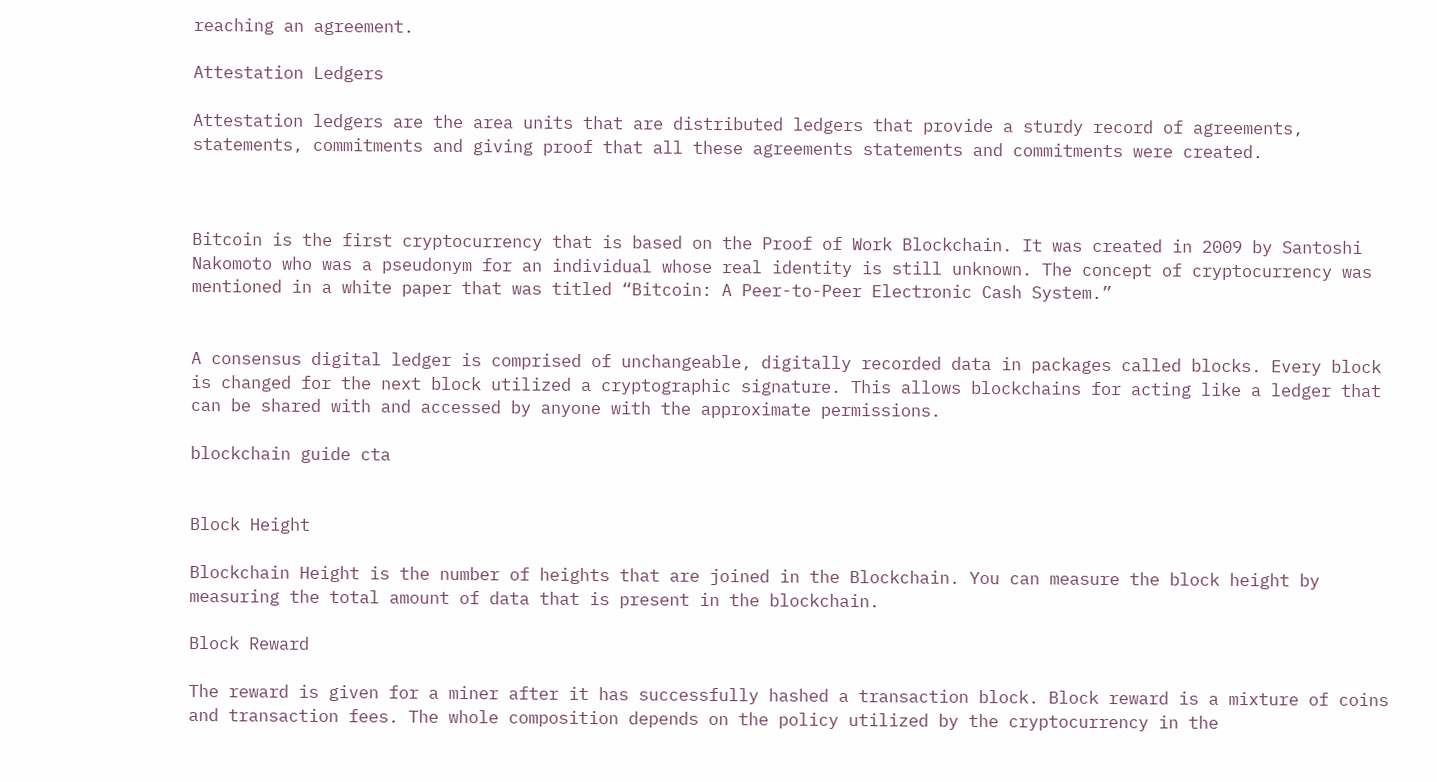reaching an agreement.

Attestation Ledgers

Attestation ledgers are the area units that are distributed ledgers that provide a sturdy record of agreements, statements, commitments and giving proof that all these agreements statements and commitments were created.



Bitcoin is the first cryptocurrency that is based on the Proof of Work Blockchain. It was created in 2009 by Santoshi Nakomoto who was a pseudonym for an individual whose real identity is still unknown. The concept of cryptocurrency was mentioned in a white paper that was titled “Bitcoin: A Peer-to-Peer Electronic Cash System.”


A consensus digital ledger is comprised of unchangeable, digitally recorded data in packages called blocks. Every block is changed for the next block utilized a cryptographic signature. This allows blockchains for acting like a ledger that can be shared with and accessed by anyone with the approximate permissions.

blockchain guide cta


Block Height

Blockchain Height is the number of heights that are joined in the Blockchain. You can measure the block height by measuring the total amount of data that is present in the blockchain.

Block Reward

The reward is given for a miner after it has successfully hashed a transaction block. Block reward is a mixture of coins and transaction fees. The whole composition depends on the policy utilized by the cryptocurrency in the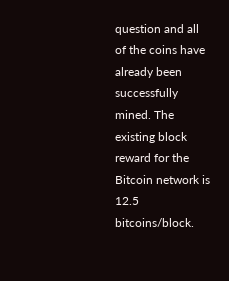question and all of the coins have already been successfully mined. The existing block reward for the Bitcoin network is 12.5 bitcoins/block.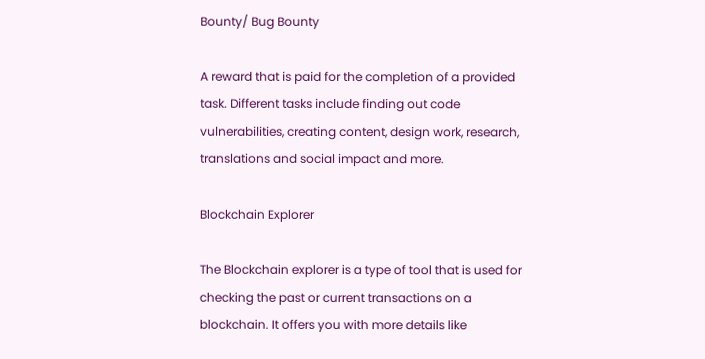Bounty/ Bug Bounty

A reward that is paid for the completion of a provided task. Different tasks include finding out code vulnerabilities, creating content, design work, research, translations and social impact and more.

Blockchain Explorer

The Blockchain explorer is a type of tool that is used for checking the past or current transactions on a blockchain. It offers you with more details like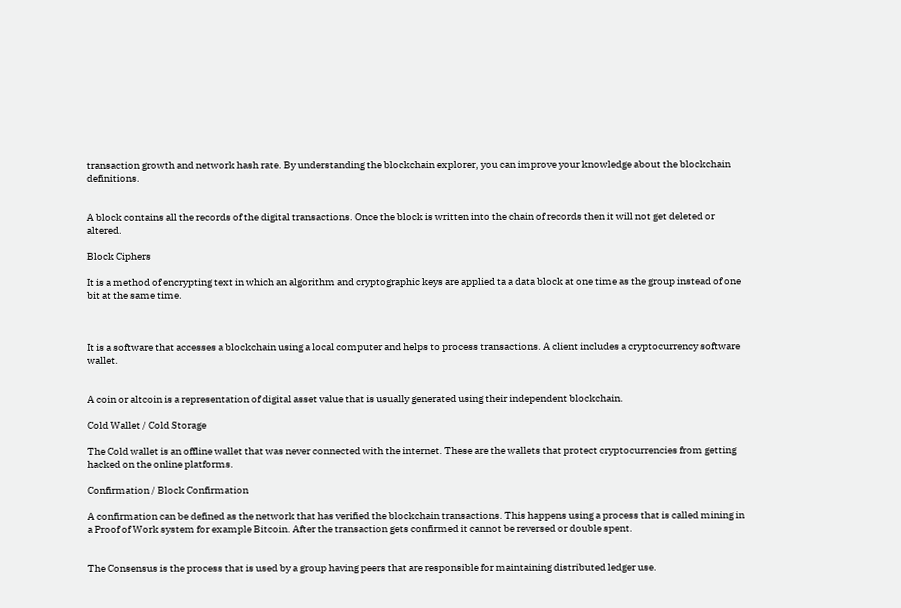transaction growth and network hash rate. By understanding the blockchain explorer, you can improve your knowledge about the blockchain definitions.


A block contains all the records of the digital transactions. Once the block is written into the chain of records then it will not get deleted or altered.

Block Ciphers

It is a method of encrypting text in which an algorithm and cryptographic keys are applied ta a data block at one time as the group instead of one bit at the same time.



It is a software that accesses a blockchain using a local computer and helps to process transactions. A client includes a cryptocurrency software wallet.


A coin or altcoin is a representation of digital asset value that is usually generated using their independent blockchain.

Cold Wallet / Cold Storage

The Cold wallet is an offline wallet that was never connected with the internet. These are the wallets that protect cryptocurrencies from getting hacked on the online platforms.

Confirmation / Block Confirmation

A confirmation can be defined as the network that has verified the blockchain transactions. This happens using a process that is called mining in a Proof of Work system for example Bitcoin. After the transaction gets confirmed it cannot be reversed or double spent.


The Consensus is the process that is used by a group having peers that are responsible for maintaining distributed ledger use.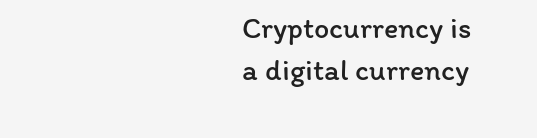Cryptocurrency is a digital currency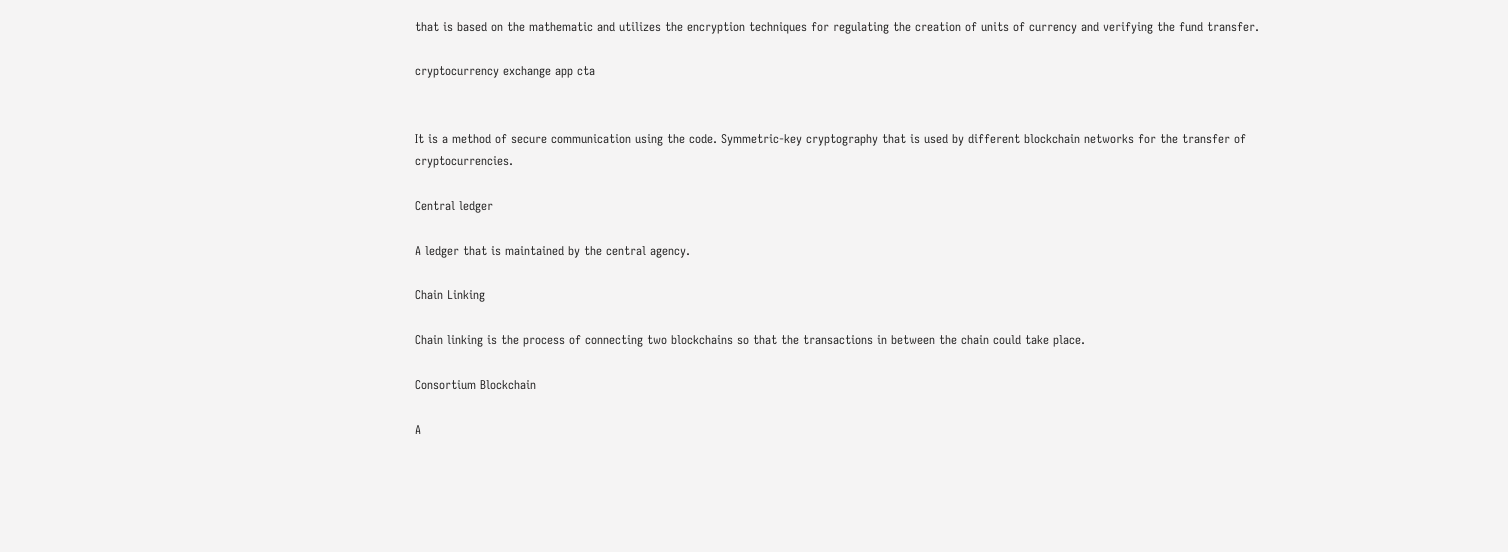that is based on the mathematic and utilizes the encryption techniques for regulating the creation of units of currency and verifying the fund transfer.

cryptocurrency exchange app cta


It is a method of secure communication using the code. Symmetric-key cryptography that is used by different blockchain networks for the transfer of cryptocurrencies.

Central ledger

A ledger that is maintained by the central agency.

Chain Linking

Chain linking is the process of connecting two blockchains so that the transactions in between the chain could take place.

Consortium Blockchain

A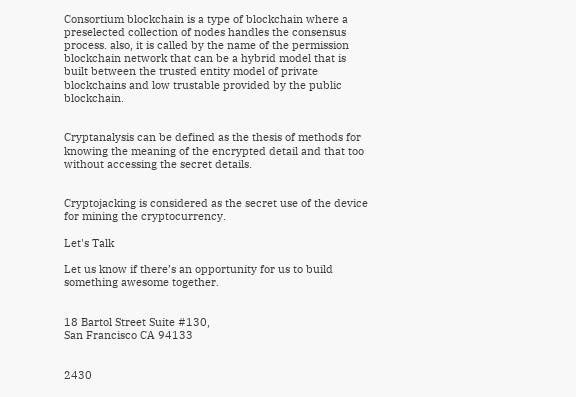Consortium blockchain is a type of blockchain where a preselected collection of nodes handles the consensus process. also, it is called by the name of the permission blockchain network that can be a hybrid model that is built between the trusted entity model of private blockchains and low trustable provided by the public blockchain.


Cryptanalysis can be defined as the thesis of methods for knowing the meaning of the encrypted detail and that too without accessing the secret details.


Cryptojacking is considered as the secret use of the device for mining the cryptocurrency.

Let's Talk

Let us know if there’s an opportunity for us to build something awesome together.


18 Bartol Street Suite #130,
San Francisco CA 94133


2430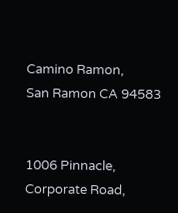Camino Ramon,
San Ramon CA 94583


1006 Pinnacle, Corporate Road,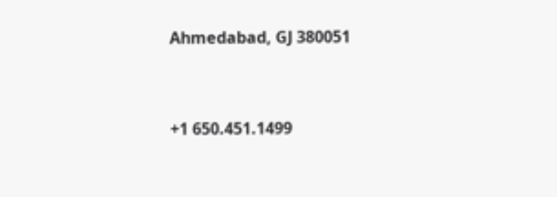Ahmedabad, GJ 380051


+1 650.451.1499